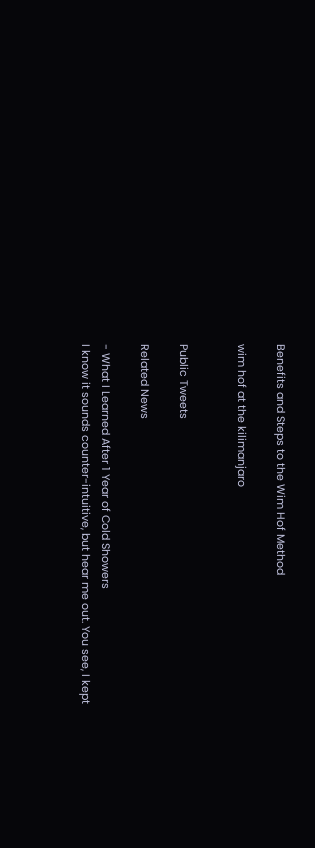Benefits and Steps to the Wim Hof Method

wim hof at the kilimanjaro


Public Tweets

Related News

- What I Learned After 1 Year of Cold Showers
I know it sounds counter-intuitive, but hear me out. You see, I kept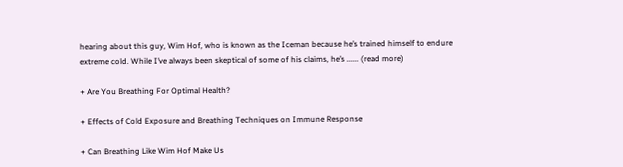hearing about this guy, Wim Hof, who is known as the Iceman because he’s trained himself to endure extreme cold. While I’ve always been skeptical of some of his claims, he’s ...... (read more)

+ Are You Breathing For Optimal Health?

+ Effects of Cold Exposure and Breathing Techniques on Immune Response

+ Can Breathing Like Wim Hof Make Us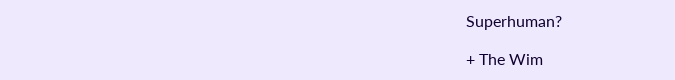Superhuman?

+ The Wim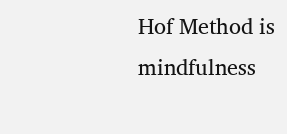Hof Method is mindfulness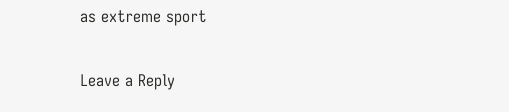as extreme sport

Leave a Reply